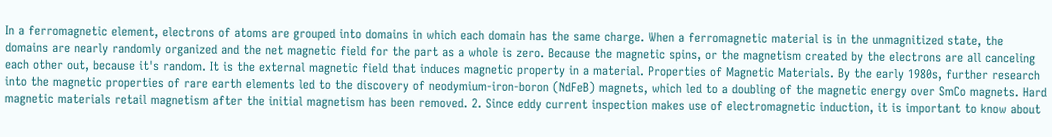In a ferromagnetic element, electrons of atoms are grouped into domains in which each domain has the same charge. When a ferromagnetic material is in the unmagnitized state, the domains are nearly randomly organized and the net magnetic field for the part as a whole is zero. Because the magnetic spins, or the magnetism created by the electrons are all canceling each other out, because it's random. It is the external magnetic field that induces magnetic property in a material. Properties of Magnetic Materials. By the early 1980s, further research into the magnetic properties of rare earth elements led to the discovery of neodymium-iron-boron (NdFeB) magnets, which led to a doubling of the magnetic energy over SmCo magnets. Hard magnetic materials retail magnetism after the initial magnetism has been removed. 2. Since eddy current inspection makes use of electromagnetic induction, it is important to know about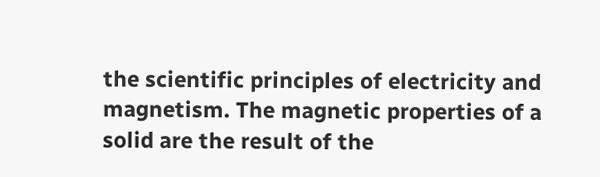the scientific principles of electricity and magnetism. The magnetic properties of a solid are the result of the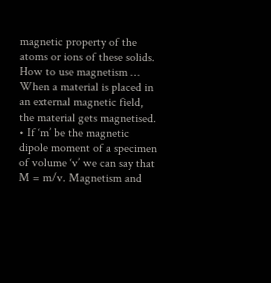magnetic property of the atoms or ions of these solids. How to use magnetism … When a material is placed in an external magnetic field, the material gets magnetised. • If ‘m’ be the magnetic dipole moment of a specimen of volume ‘v’ we can say that M = m/v. Magnetism and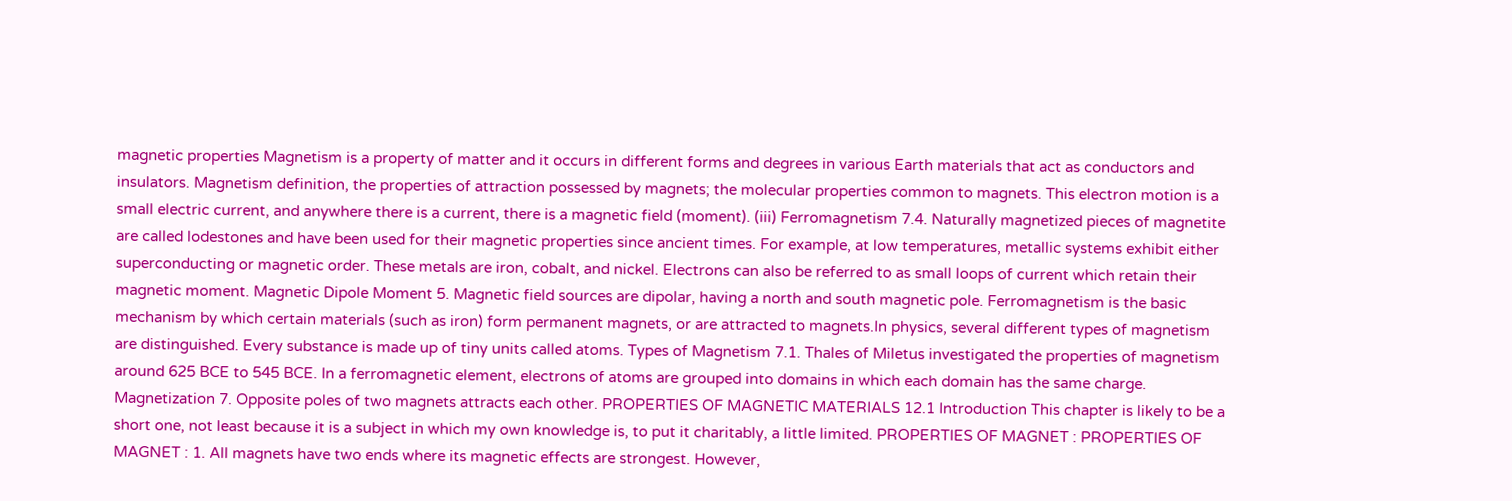magnetic properties Magnetism is a property of matter and it occurs in different forms and degrees in various Earth materials that act as conductors and insulators. Magnetism definition, the properties of attraction possessed by magnets; the molecular properties common to magnets. This electron motion is a small electric current, and anywhere there is a current, there is a magnetic field (moment). (iii) Ferromagnetism 7.4. Naturally magnetized pieces of magnetite are called lodestones and have been used for their magnetic properties since ancient times. For example, at low temperatures, metallic systems exhibit either superconducting or magnetic order. These metals are iron, cobalt, and nickel. Electrons can also be referred to as small loops of current which retain their magnetic moment. Magnetic Dipole Moment 5. Magnetic field sources are dipolar, having a north and south magnetic pole. Ferromagnetism is the basic mechanism by which certain materials (such as iron) form permanent magnets, or are attracted to magnets.In physics, several different types of magnetism are distinguished. Every substance is made up of tiny units called atoms. Types of Magnetism 7.1. Thales of Miletus investigated the properties of magnetism around 625 BCE to 545 BCE. In a ferromagnetic element, electrons of atoms are grouped into domains in which each domain has the same charge. Magnetization 7. Opposite poles of two magnets attracts each other. PROPERTIES OF MAGNETIC MATERIALS 12.1 Introduction This chapter is likely to be a short one, not least because it is a subject in which my own knowledge is, to put it charitably, a little limited. PROPERTIES OF MAGNET : PROPERTIES OF MAGNET : 1. All magnets have two ends where its magnetic effects are strongest. However,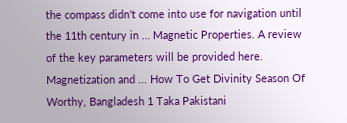the compass didn't come into use for navigation until the 11th century in … Magnetic Properties. A review of the key parameters will be provided here. Magnetization and ... How To Get Divinity Season Of Worthy, Bangladesh 1 Taka Pakistani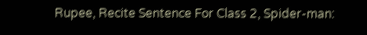Rupee, Recite Sentence For Class 2, Spider-man: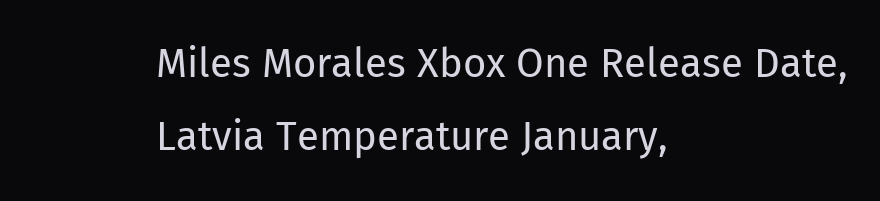Miles Morales Xbox One Release Date, Latvia Temperature January,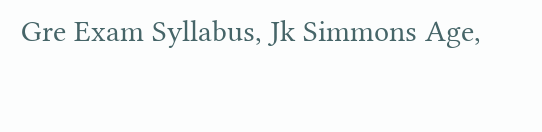Gre Exam Syllabus, Jk Simmons Age,